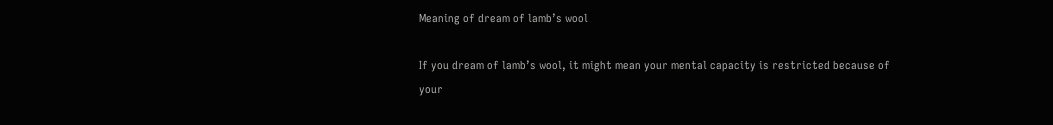Meaning of dream of lamb’s wool

If you dream of lamb’s wool, it might mean your mental capacity is restricted because of your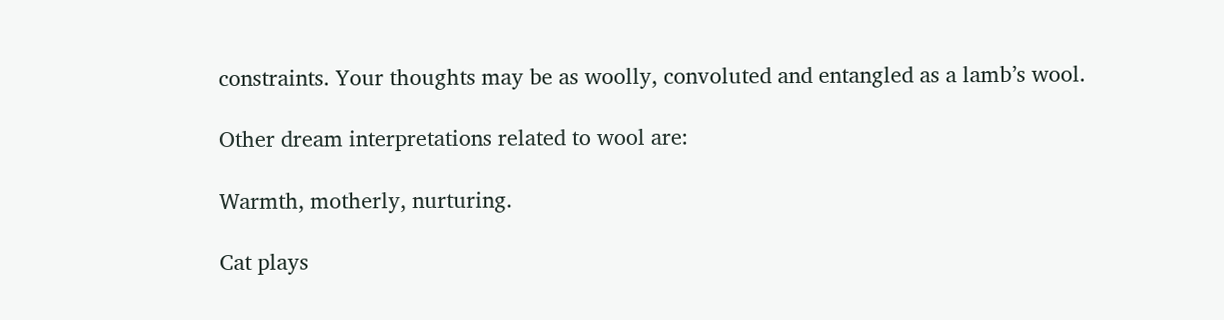constraints. Your thoughts may be as woolly, convoluted and entangled as a lamb’s wool.

Other dream interpretations related to wool are:

Warmth, motherly, nurturing.

Cat plays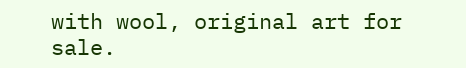with wool, original art for sale.